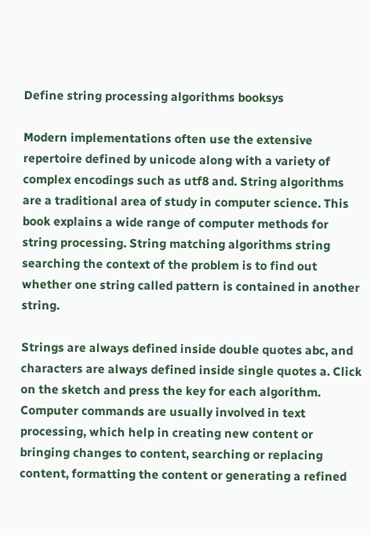Define string processing algorithms booksys

Modern implementations often use the extensive repertoire defined by unicode along with a variety of complex encodings such as utf8 and. String algorithms are a traditional area of study in computer science. This book explains a wide range of computer methods for string processing. String matching algorithms string searching the context of the problem is to find out whether one string called pattern is contained in another string.

Strings are always defined inside double quotes abc, and characters are always defined inside single quotes a. Click on the sketch and press the key for each algorithm. Computer commands are usually involved in text processing, which help in creating new content or bringing changes to content, searching or replacing content, formatting the content or generating a refined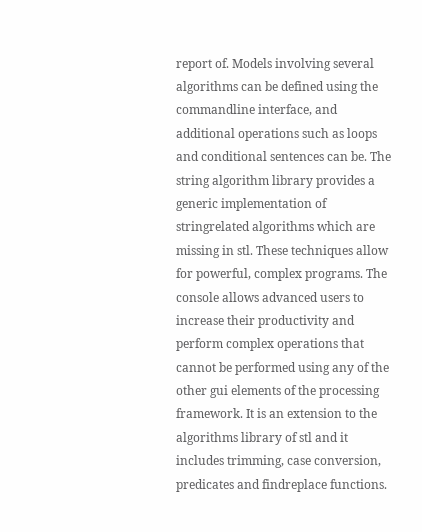report of. Models involving several algorithms can be defined using the commandline interface, and additional operations such as loops and conditional sentences can be. The string algorithm library provides a generic implementation of stringrelated algorithms which are missing in stl. These techniques allow for powerful, complex programs. The console allows advanced users to increase their productivity and perform complex operations that cannot be performed using any of the other gui elements of the processing framework. It is an extension to the algorithms library of stl and it includes trimming, case conversion, predicates and findreplace functions.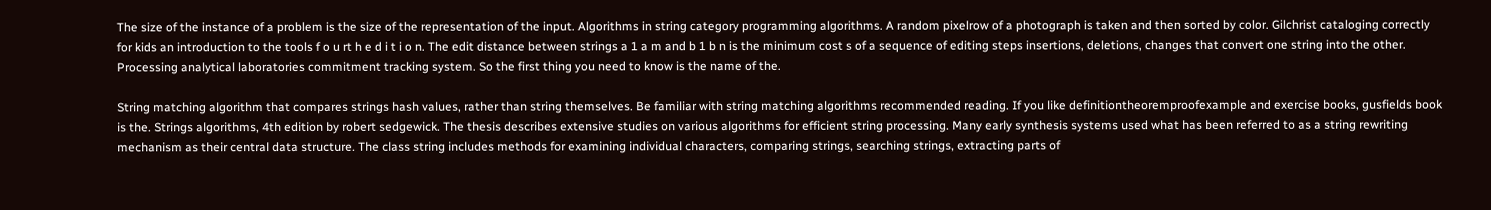The size of the instance of a problem is the size of the representation of the input. Algorithms in string category programming algorithms. A random pixelrow of a photograph is taken and then sorted by color. Gilchrist cataloging correctly for kids an introduction to the tools f o u rt h e d i t i o n. The edit distance between strings a 1 a m and b 1 b n is the minimum cost s of a sequence of editing steps insertions, deletions, changes that convert one string into the other. Processing analytical laboratories commitment tracking system. So the first thing you need to know is the name of the.

String matching algorithm that compares strings hash values, rather than string themselves. Be familiar with string matching algorithms recommended reading. If you like definitiontheoremproofexample and exercise books, gusfields book is the. Strings algorithms, 4th edition by robert sedgewick. The thesis describes extensive studies on various algorithms for efficient string processing. Many early synthesis systems used what has been referred to as a string rewriting mechanism as their central data structure. The class string includes methods for examining individual characters, comparing strings, searching strings, extracting parts of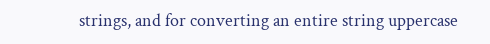strings, and for converting an entire string uppercase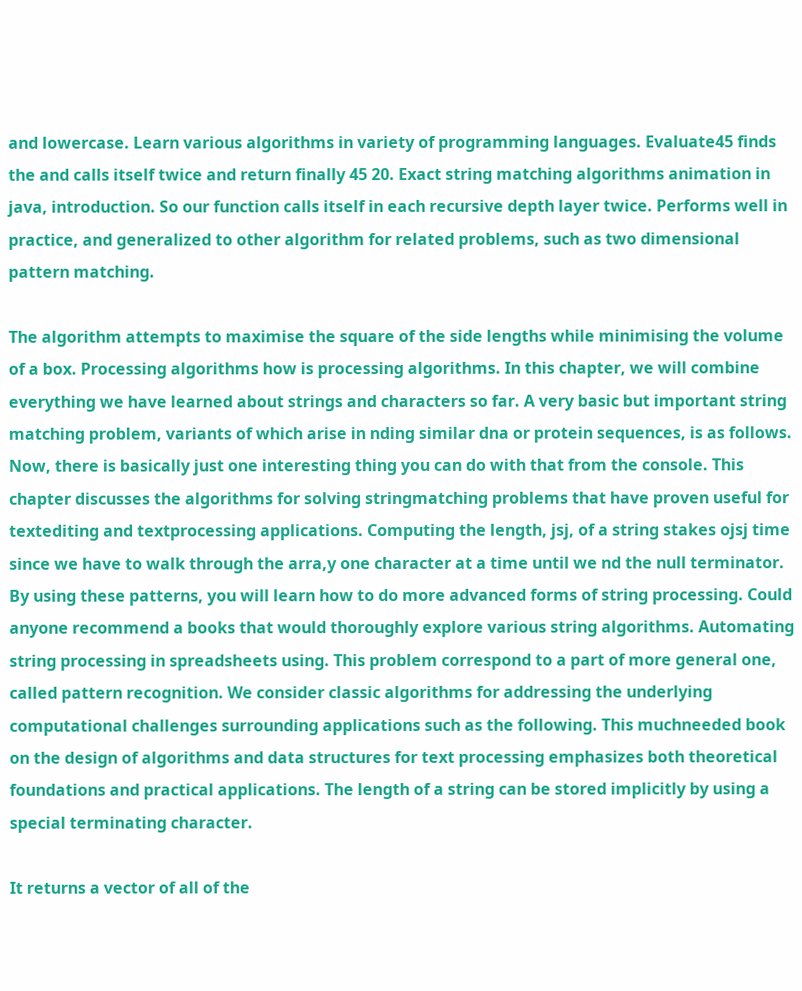and lowercase. Learn various algorithms in variety of programming languages. Evaluate45 finds the and calls itself twice and return finally 45 20. Exact string matching algorithms animation in java, introduction. So our function calls itself in each recursive depth layer twice. Performs well in practice, and generalized to other algorithm for related problems, such as two dimensional pattern matching.

The algorithm attempts to maximise the square of the side lengths while minimising the volume of a box. Processing algorithms how is processing algorithms. In this chapter, we will combine everything we have learned about strings and characters so far. A very basic but important string matching problem, variants of which arise in nding similar dna or protein sequences, is as follows. Now, there is basically just one interesting thing you can do with that from the console. This chapter discusses the algorithms for solving stringmatching problems that have proven useful for textediting and textprocessing applications. Computing the length, jsj, of a string stakes ojsj time since we have to walk through the arra,y one character at a time until we nd the null terminator. By using these patterns, you will learn how to do more advanced forms of string processing. Could anyone recommend a books that would thoroughly explore various string algorithms. Automating string processing in spreadsheets using. This problem correspond to a part of more general one, called pattern recognition. We consider classic algorithms for addressing the underlying computational challenges surrounding applications such as the following. This muchneeded book on the design of algorithms and data structures for text processing emphasizes both theoretical foundations and practical applications. The length of a string can be stored implicitly by using a special terminating character.

It returns a vector of all of the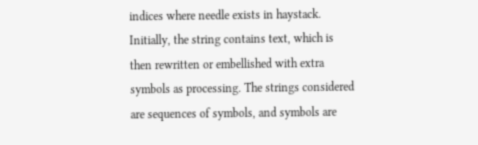indices where needle exists in haystack. Initially, the string contains text, which is then rewritten or embellished with extra symbols as processing. The strings considered are sequences of symbols, and symbols are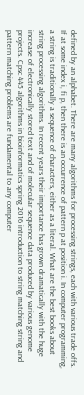defined by an alphabet. There are many algorithms for processing strings, each with various trade offs. If at some index i, fi p, then there is an occurrence of pattern p at position i. In computer programming, a string is traditionally a sequence of characters, either as a literal. What are the best books about string processing algorithms. In recent years their importance has grown dramatically with the huge increase of electronically stored text and of molecular sequence data produced by various genome projects. Cpsc 445 algorithms in bioinformatics spring 2016 introduction to string matching string and pattern matching problems are fundamental to any computer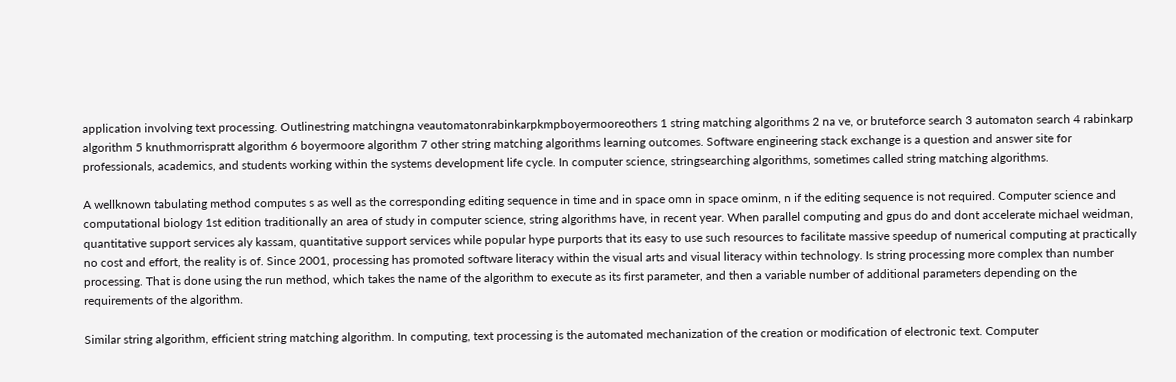application involving text processing. Outlinestring matchingna veautomatonrabinkarpkmpboyermooreothers 1 string matching algorithms 2 na ve, or bruteforce search 3 automaton search 4 rabinkarp algorithm 5 knuthmorrispratt algorithm 6 boyermoore algorithm 7 other string matching algorithms learning outcomes. Software engineering stack exchange is a question and answer site for professionals, academics, and students working within the systems development life cycle. In computer science, stringsearching algorithms, sometimes called string matching algorithms.

A wellknown tabulating method computes s as well as the corresponding editing sequence in time and in space omn in space ominm, n if the editing sequence is not required. Computer science and computational biology 1st edition traditionally an area of study in computer science, string algorithms have, in recent year. When parallel computing and gpus do and dont accelerate michael weidman, quantitative support services aly kassam, quantitative support services while popular hype purports that its easy to use such resources to facilitate massive speedup of numerical computing at practically no cost and effort, the reality is of. Since 2001, processing has promoted software literacy within the visual arts and visual literacy within technology. Is string processing more complex than number processing. That is done using the run method, which takes the name of the algorithm to execute as its first parameter, and then a variable number of additional parameters depending on the requirements of the algorithm.

Similar string algorithm, efficient string matching algorithm. In computing, text processing is the automated mechanization of the creation or modification of electronic text. Computer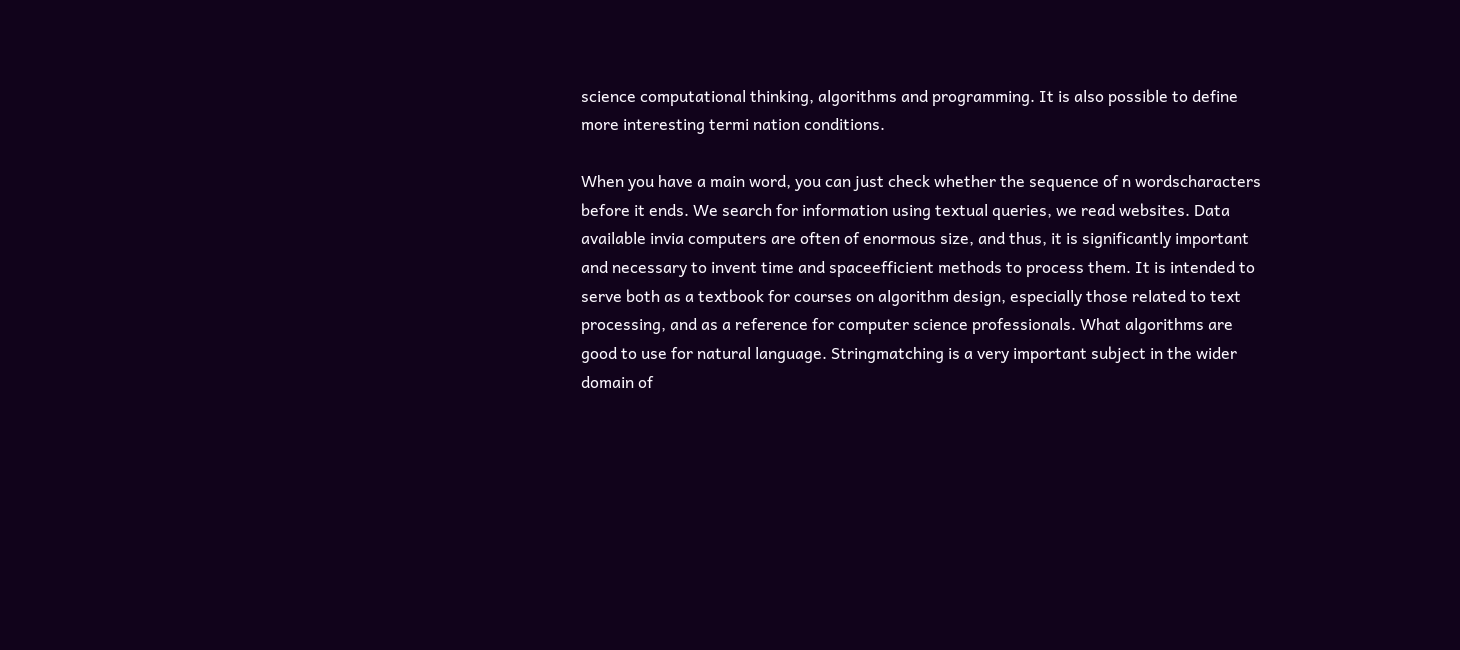science computational thinking, algorithms and programming. It is also possible to define more interesting termi nation conditions.

When you have a main word, you can just check whether the sequence of n wordscharacters before it ends. We search for information using textual queries, we read websites. Data available invia computers are often of enormous size, and thus, it is significantly important and necessary to invent time and spaceefficient methods to process them. It is intended to serve both as a textbook for courses on algorithm design, especially those related to text processing, and as a reference for computer science professionals. What algorithms are good to use for natural language. Stringmatching is a very important subject in the wider domain of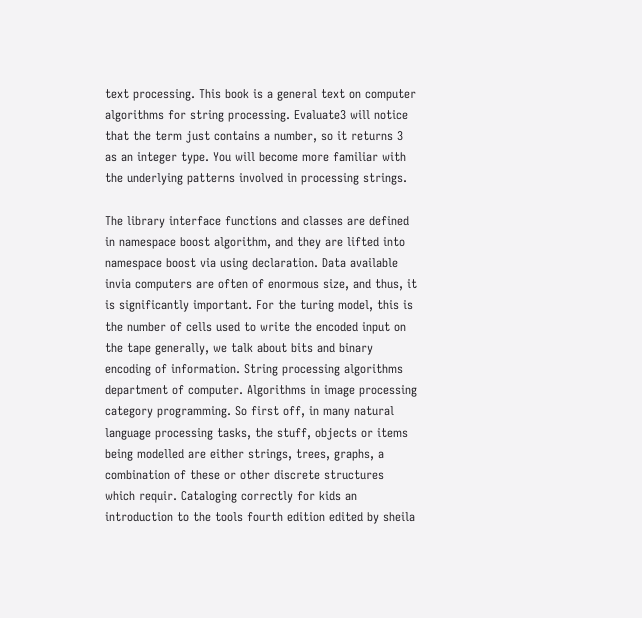text processing. This book is a general text on computer algorithms for string processing. Evaluate3 will notice that the term just contains a number, so it returns 3 as an integer type. You will become more familiar with the underlying patterns involved in processing strings.

The library interface functions and classes are defined in namespace boost algorithm, and they are lifted into namespace boost via using declaration. Data available invia computers are often of enormous size, and thus, it is significantly important. For the turing model, this is the number of cells used to write the encoded input on the tape generally, we talk about bits and binary encoding of information. String processing algorithms department of computer. Algorithms in image processing category programming. So first off, in many natural language processing tasks, the stuff, objects or items being modelled are either strings, trees, graphs, a combination of these or other discrete structures which requir. Cataloging correctly for kids an introduction to the tools fourth edition edited by sheila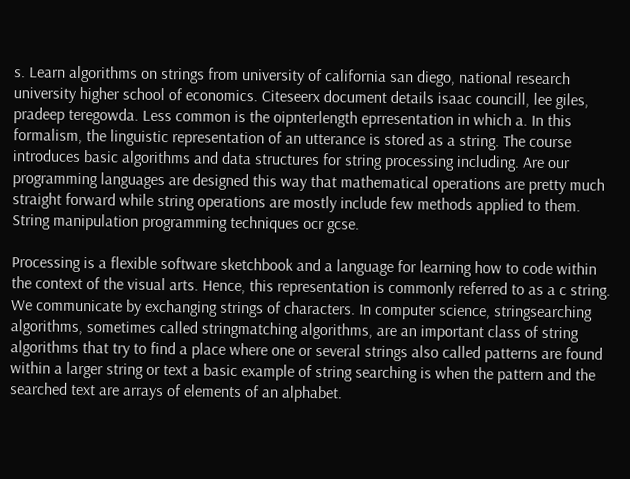s. Learn algorithms on strings from university of california san diego, national research university higher school of economics. Citeseerx document details isaac councill, lee giles, pradeep teregowda. Less common is the oipnterlength eprresentation in which a. In this formalism, the linguistic representation of an utterance is stored as a string. The course introduces basic algorithms and data structures for string processing including. Are our programming languages are designed this way that mathematical operations are pretty much straight forward while string operations are mostly include few methods applied to them. String manipulation programming techniques ocr gcse.

Processing is a flexible software sketchbook and a language for learning how to code within the context of the visual arts. Hence, this representation is commonly referred to as a c string. We communicate by exchanging strings of characters. In computer science, stringsearching algorithms, sometimes called stringmatching algorithms, are an important class of string algorithms that try to find a place where one or several strings also called patterns are found within a larger string or text a basic example of string searching is when the pattern and the searched text are arrays of elements of an alphabet.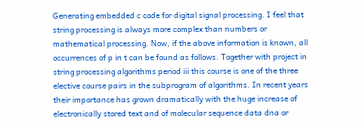Generating embedded c code for digital signal processing. I feel that string processing is always more complex than numbers or mathematical processing. Now, if the above information is known, all occurrences of p in t can be found as follows. Together with project in string processing algorithms period iii this course is one of the three elective course pairs in the subprogram of algorithms. In recent years their importance has grown dramatically with the huge increase of electronically stored text and of molecular sequence data dna or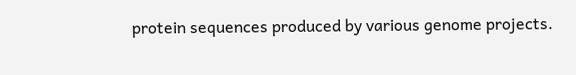protein sequences produced by various genome projects.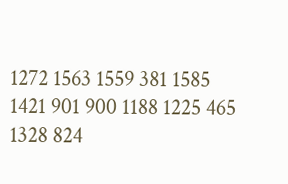1272 1563 1559 381 1585 1421 901 900 1188 1225 465 1328 824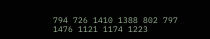794 726 1410 1388 802 797 1476 1121 1174 1223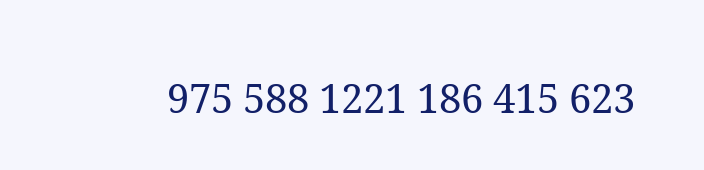975 588 1221 186 415 623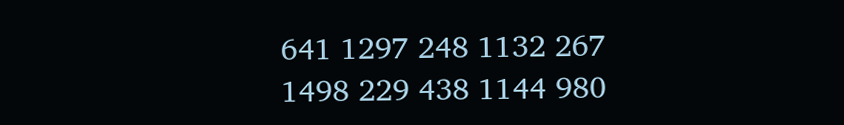641 1297 248 1132 267 1498 229 438 1144 980